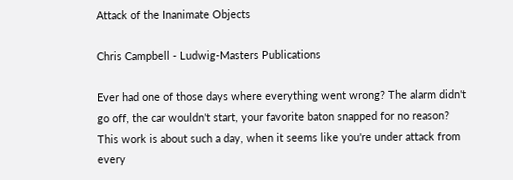Attack of the Inanimate Objects

Chris Campbell - Ludwig-Masters Publications

Ever had one of those days where everything went wrong? The alarm didn't go off, the car wouldn't start, your favorite baton snapped for no reason? This work is about such a day, when it seems like you're under attack from every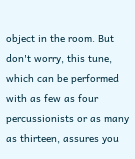object in the room. But don't worry, this tune, which can be performed with as few as four percussionists or as many as thirteen, assures you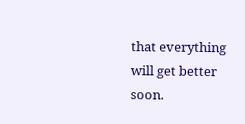that everything will get better soon.